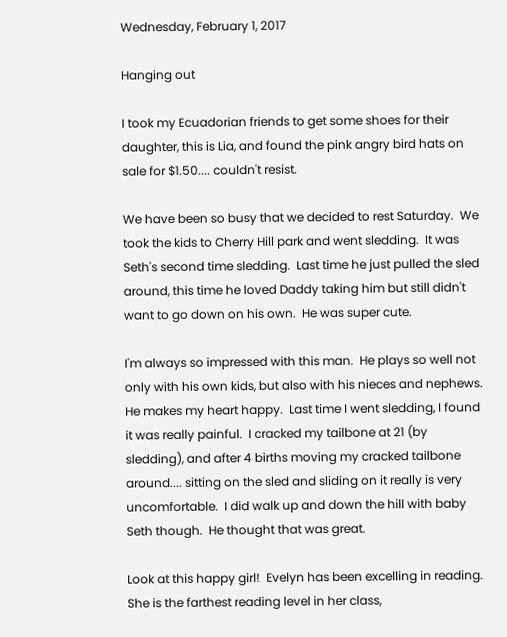Wednesday, February 1, 2017

Hanging out

I took my Ecuadorian friends to get some shoes for their daughter, this is Lia, and found the pink angry bird hats on sale for $1.50.... couldn't resist.

We have been so busy that we decided to rest Saturday.  We took the kids to Cherry Hill park and went sledding.  It was Seth's second time sledding.  Last time he just pulled the sled around, this time he loved Daddy taking him but still didn't want to go down on his own.  He was super cute.

I'm always so impressed with this man.  He plays so well not only with his own kids, but also with his nieces and nephews.  He makes my heart happy.  Last time I went sledding, I found it was really painful.  I cracked my tailbone at 21 (by sledding), and after 4 births moving my cracked tailbone around.... sitting on the sled and sliding on it really is very uncomfortable.  I did walk up and down the hill with baby Seth though.  He thought that was great.

Look at this happy girl!  Evelyn has been excelling in reading.  She is the farthest reading level in her class,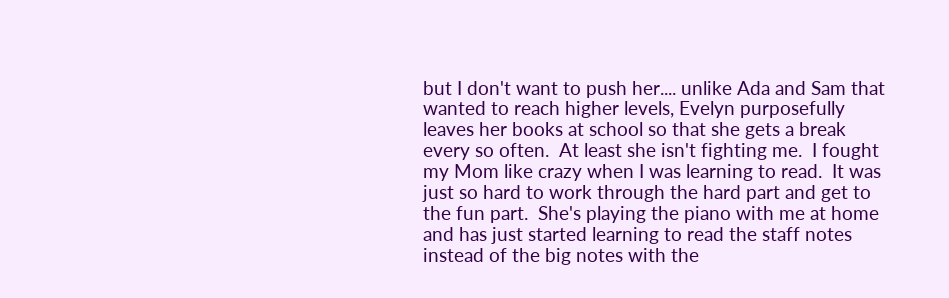but I don't want to push her.... unlike Ada and Sam that wanted to reach higher levels, Evelyn purposefully leaves her books at school so that she gets a break every so often.  At least she isn't fighting me.  I fought my Mom like crazy when I was learning to read.  It was just so hard to work through the hard part and get to the fun part.  She's playing the piano with me at home and has just started learning to read the staff notes instead of the big notes with the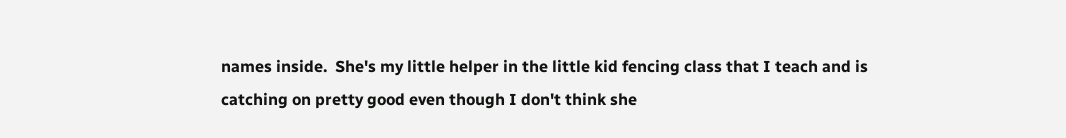names inside.  She's my little helper in the little kid fencing class that I teach and is catching on pretty good even though I don't think she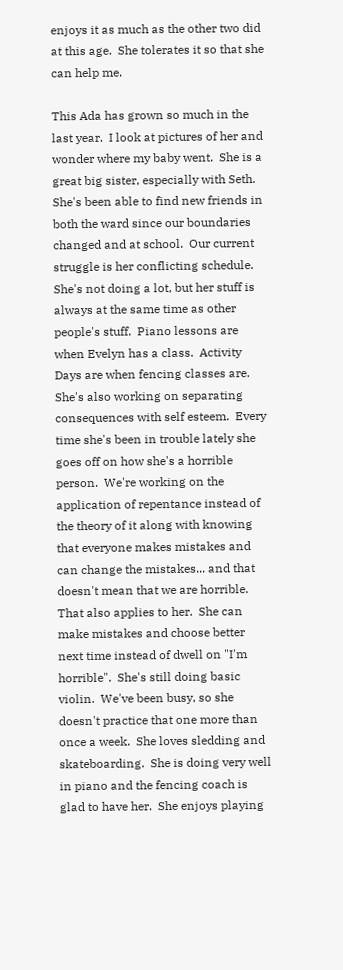enjoys it as much as the other two did at this age.  She tolerates it so that she can help me.

This Ada has grown so much in the last year.  I look at pictures of her and wonder where my baby went.  She is a great big sister, especially with Seth.  She's been able to find new friends in both the ward since our boundaries changed and at school.  Our current struggle is her conflicting schedule.  She's not doing a lot, but her stuff is always at the same time as other people's stuff.  Piano lessons are when Evelyn has a class.  Activity Days are when fencing classes are.  She's also working on separating consequences with self esteem.  Every time she's been in trouble lately she goes off on how she's a horrible person.  We're working on the application of repentance instead of the theory of it along with knowing that everyone makes mistakes and can change the mistakes... and that doesn't mean that we are horrible.  That also applies to her.  She can make mistakes and choose better next time instead of dwell on "I'm horrible".  She's still doing basic violin.  We've been busy, so she doesn't practice that one more than once a week.  She loves sledding and skateboarding.  She is doing very well in piano and the fencing coach is glad to have her.  She enjoys playing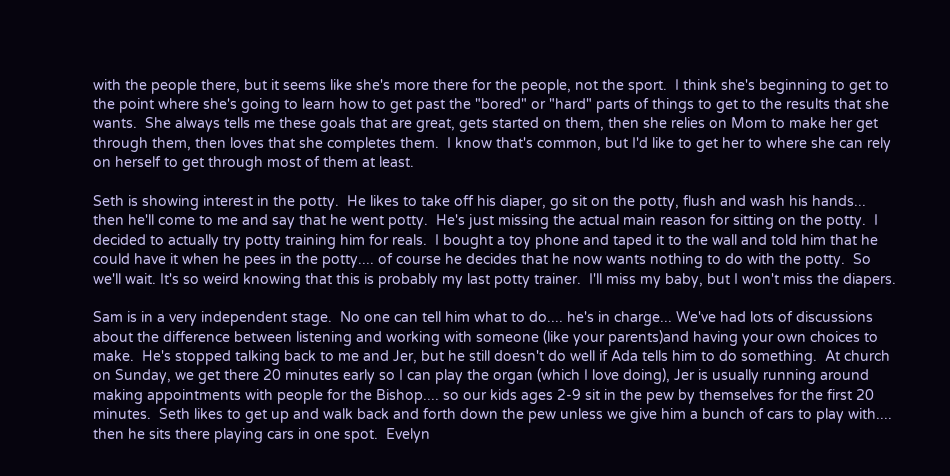with the people there, but it seems like she's more there for the people, not the sport.  I think she's beginning to get to the point where she's going to learn how to get past the "bored" or "hard" parts of things to get to the results that she wants.  She always tells me these goals that are great, gets started on them, then she relies on Mom to make her get through them, then loves that she completes them.  I know that's common, but I'd like to get her to where she can rely on herself to get through most of them at least.

Seth is showing interest in the potty.  He likes to take off his diaper, go sit on the potty, flush and wash his hands... then he'll come to me and say that he went potty.  He's just missing the actual main reason for sitting on the potty.  I decided to actually try potty training him for reals.  I bought a toy phone and taped it to the wall and told him that he could have it when he pees in the potty.... of course he decides that he now wants nothing to do with the potty.  So we'll wait. It's so weird knowing that this is probably my last potty trainer.  I'll miss my baby, but I won't miss the diapers.

Sam is in a very independent stage.  No one can tell him what to do.... he's in charge... We've had lots of discussions about the difference between listening and working with someone (like your parents)and having your own choices to make.  He's stopped talking back to me and Jer, but he still doesn't do well if Ada tells him to do something.  At church on Sunday, we get there 20 minutes early so I can play the organ (which I love doing), Jer is usually running around making appointments with people for the Bishop.... so our kids ages 2-9 sit in the pew by themselves for the first 20 minutes.  Seth likes to get up and walk back and forth down the pew unless we give him a bunch of cars to play with.... then he sits there playing cars in one spot.  Evelyn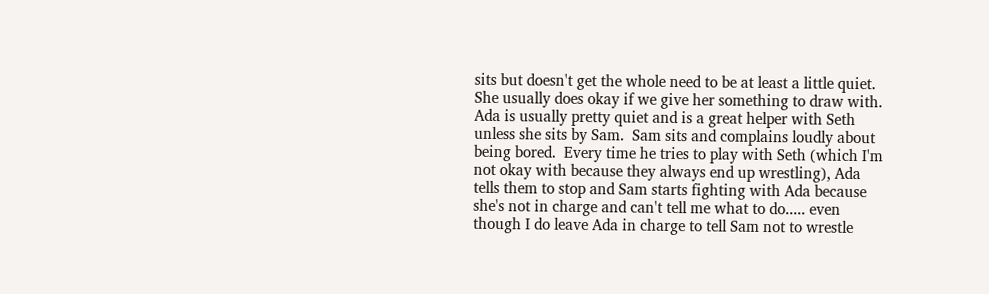sits but doesn't get the whole need to be at least a little quiet.  She usually does okay if we give her something to draw with.  Ada is usually pretty quiet and is a great helper with Seth unless she sits by Sam.  Sam sits and complains loudly about being bored.  Every time he tries to play with Seth (which I'm not okay with because they always end up wrestling), Ada tells them to stop and Sam starts fighting with Ada because she's not in charge and can't tell me what to do..... even though I do leave Ada in charge to tell Sam not to wrestle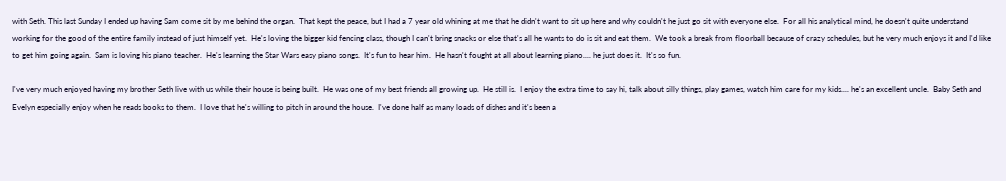with Seth. This last Sunday I ended up having Sam come sit by me behind the organ.  That kept the peace, but I had a 7 year old whining at me that he didn't want to sit up here and why couldn't he just go sit with everyone else.  For all his analytical mind, he doesn't quite understand working for the good of the entire family instead of just himself yet.  He's loving the bigger kid fencing class, though I can't bring snacks or else that's all he wants to do is sit and eat them.  We took a break from floorball because of crazy schedules, but he very much enjoys it and I'd like to get him going again.  Sam is loving his piano teacher.  He's learning the Star Wars easy piano songs.  It's fun to hear him.  He hasn't fought at all about learning piano.... he just does it.  It's so fun.

I've very much enjoyed having my brother Seth live with us while their house is being built.  He was one of my best friends all growing up.  He still is.  I enjoy the extra time to say hi, talk about silly things, play games, watch him care for my kids.... he's an excellent uncle.  Baby Seth and Evelyn especially enjoy when he reads books to them.  I love that he's willing to pitch in around the house.  I've done half as many loads of dishes and it's been a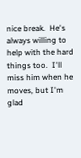nice break.  He's always willing to help with the hard things too.  I'll miss him when he moves, but I'm glad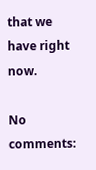that we have right now.

No comments: